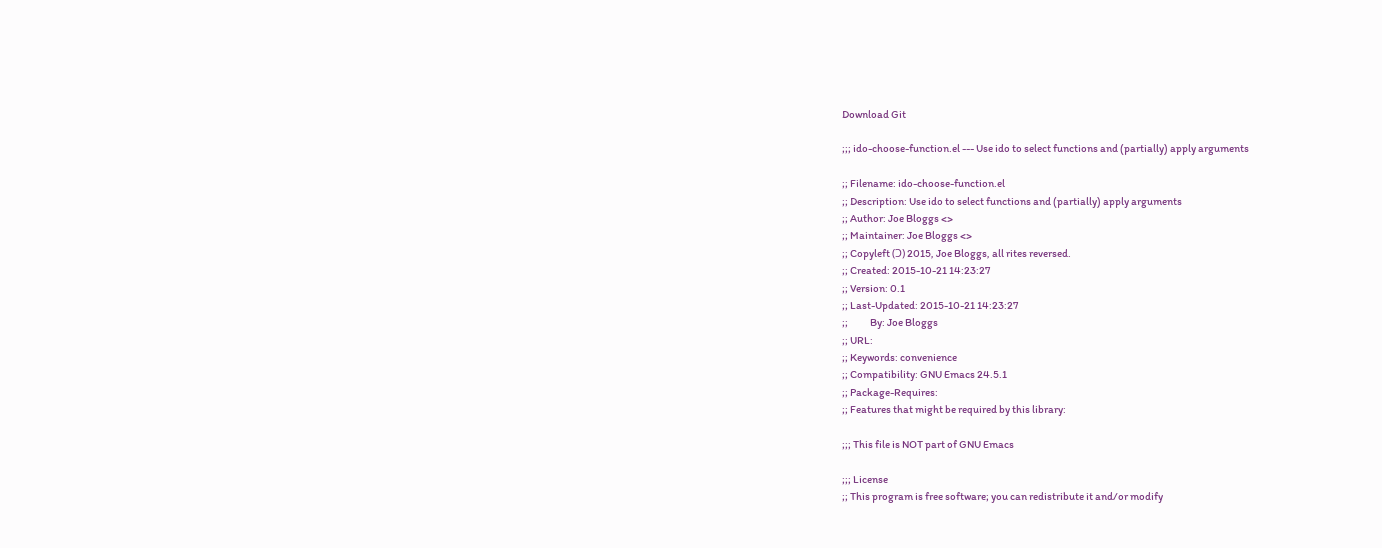Download Git

;;; ido-choose-function.el --- Use ido to select functions and (partially) apply arguments

;; Filename: ido-choose-function.el
;; Description: Use ido to select functions and (partially) apply arguments
;; Author: Joe Bloggs <>
;; Maintainer: Joe Bloggs <>
;; Copyleft (Ↄ) 2015, Joe Bloggs, all rites reversed.
;; Created: 2015-10-21 14:23:27
;; Version: 0.1
;; Last-Updated: 2015-10-21 14:23:27
;;           By: Joe Bloggs
;; URL:
;; Keywords: convenience
;; Compatibility: GNU Emacs 24.5.1
;; Package-Requires:
;; Features that might be required by this library:

;;; This file is NOT part of GNU Emacs

;;; License
;; This program is free software; you can redistribute it and/or modify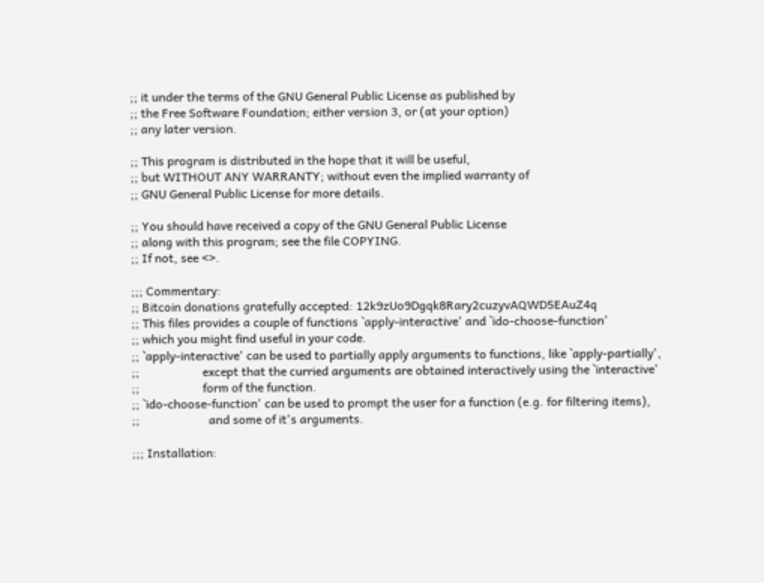;; it under the terms of the GNU General Public License as published by
;; the Free Software Foundation; either version 3, or (at your option)
;; any later version.

;; This program is distributed in the hope that it will be useful,
;; but WITHOUT ANY WARRANTY; without even the implied warranty of
;; GNU General Public License for more details.

;; You should have received a copy of the GNU General Public License
;; along with this program; see the file COPYING.
;; If not, see <>.

;;; Commentary:
;; Bitcoin donations gratefully accepted: 12k9zUo9Dgqk8Rary2cuzyvAQWD5EAuZ4q
;; This files provides a couple of functions `apply-interactive' and `ido-choose-function'
;; which you might find useful in your code.
;; `apply-interactive' can be used to partially apply arguments to functions, like `apply-partially',
;;                     except that the curried arguments are obtained interactively using the `interactive'
;;                     form of the function.
;; `ido-choose-function' can be used to prompt the user for a function (e.g. for filtering items),
;;                       and some of it's arguments.

;;; Installation: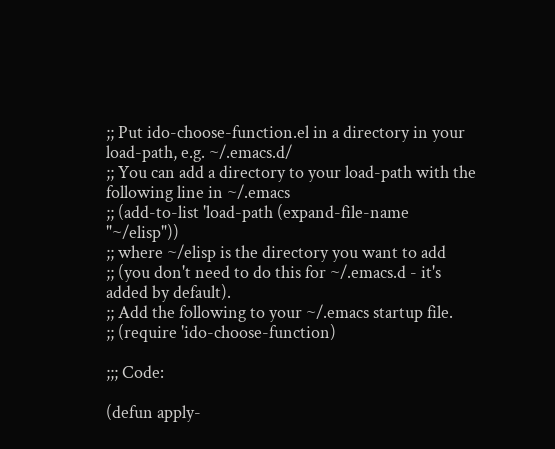;; Put ido-choose-function.el in a directory in your load-path, e.g. ~/.emacs.d/
;; You can add a directory to your load-path with the following line in ~/.emacs
;; (add-to-list 'load-path (expand-file-name "~/elisp"))
;; where ~/elisp is the directory you want to add
;; (you don't need to do this for ~/.emacs.d - it's added by default).
;; Add the following to your ~/.emacs startup file.
;; (require 'ido-choose-function)

;;; Code:

(defun apply-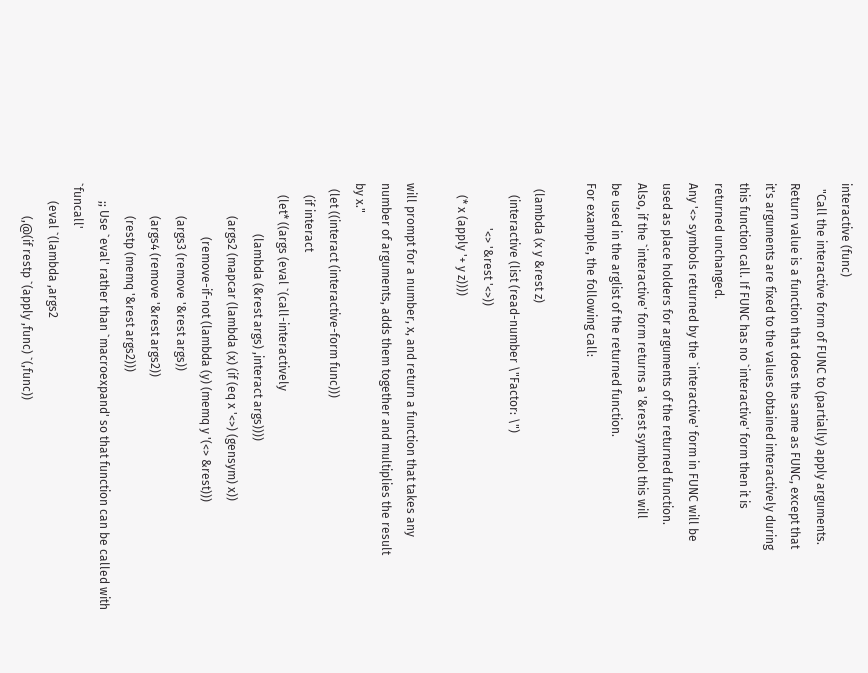interactive (func)
  "Call the interactive form of FUNC to (partially) apply arguments.
Return value is a function that does the same as FUNC, except that
it's arguments are fixed to the values obtained interactively during
this function call. If FUNC has no `interactive' form then it is
returned unchanged.
Any '<> symbols returned by the `interactive' form in FUNC will be
used as place holders for arguments of the returned function.
Also, if the `interactive' form returns a '&rest symbol this will
be used in the arglist of the returned function.
For example, the following call:

  (lambda (x y &rest z)
    (interactive (list (read-number \"Factor: \")
               '<> '&rest '<>))
    (* x (apply '+ y z))))

will prompt for a number, x, and return a function that takes any
number of arguments, adds them together and multiplies the result
by x."
  (let ((interact (interactive-form func)))
    (if interact
    (let* ((args (eval `(call-interactively
                 (lambda (&rest args) ,interact args))))
           (args2 (mapcar (lambda (x) (if (eq x '<>) (gensym) x))
                  (remove-if-not (lambda (y) (memq y '(<> &rest)))
           (args3 (remove '&rest args))
           (args4 (remove '&rest args2))
           (restp (memq '&rest args2)))
      ;; Use `eval' rather than `macroexpand' so that function can be called with `funcall'
      (eval `(lambda ,args2
           (,@(if restp `(apply ,func) `(,func))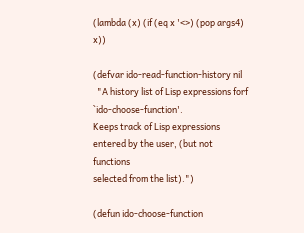(lambda (x) (if (eq x '<>) (pop args4) x))

(defvar ido-read-function-history nil
  "A history list of Lisp expressions forf `ido-choose-function'.
Keeps track of Lisp expressions entered by the user, (but not functions
selected from the list).")

(defun ido-choose-function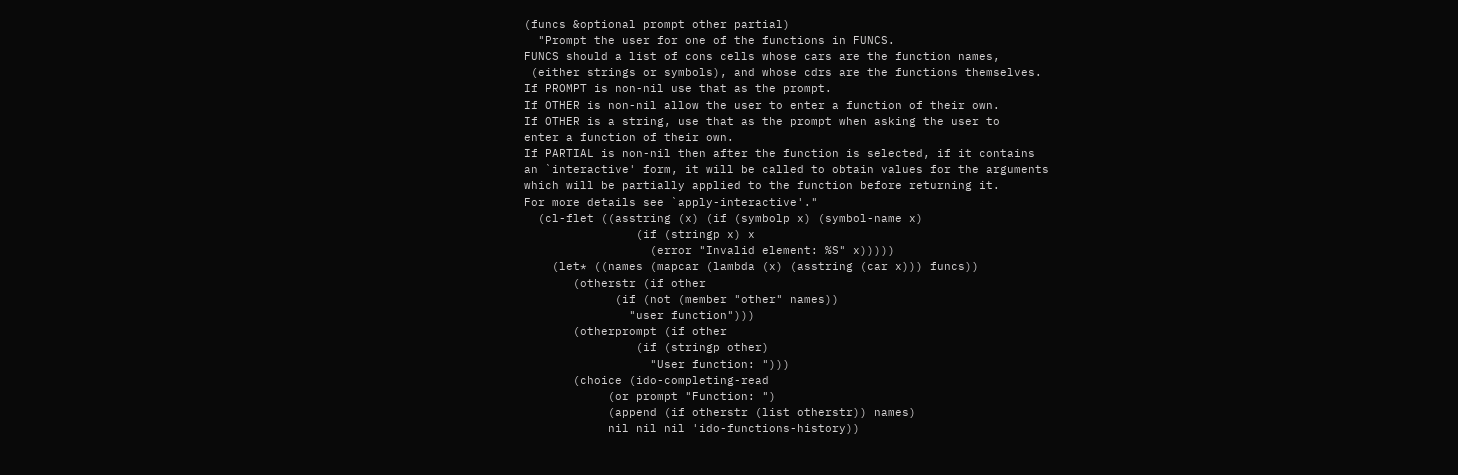(funcs &optional prompt other partial)
  "Prompt the user for one of the functions in FUNCS.
FUNCS should a list of cons cells whose cars are the function names,
 (either strings or symbols), and whose cdrs are the functions themselves.
If PROMPT is non-nil use that as the prompt.
If OTHER is non-nil allow the user to enter a function of their own.
If OTHER is a string, use that as the prompt when asking the user to
enter a function of their own.
If PARTIAL is non-nil then after the function is selected, if it contains
an `interactive' form, it will be called to obtain values for the arguments
which will be partially applied to the function before returning it.
For more details see `apply-interactive'."
  (cl-flet ((asstring (x) (if (symbolp x) (symbol-name x)
                (if (stringp x) x
                  (error "Invalid element: %S" x)))))
    (let* ((names (mapcar (lambda (x) (asstring (car x))) funcs))
       (otherstr (if other
             (if (not (member "other" names))
               "user function")))
       (otherprompt (if other
                (if (stringp other)
                  "User function: ")))
       (choice (ido-completing-read
            (or prompt "Function: ")
            (append (if otherstr (list otherstr)) names)
            nil nil nil 'ido-functions-history))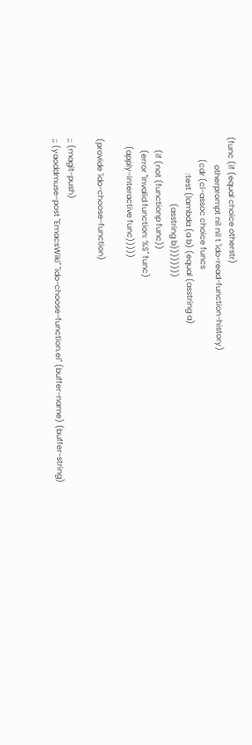(func (if (equal choice otherstr)
              otherprompt nil nil t 'ido-read-function-history)
           (cdr (cl-assoc choice funcs
                  :test (lambda (a b) (equal (asstring a)
                                 (asstring b))))))))
      (if (not (functionp func))
      (error "Invalid function: %S" func)
    (apply-interactive func)))))

(provide 'ido-choose-function)

;; (magit-push)
;; (yaoddmuse-post "EmacsWiki" "ido-choose-function.el" (buffer-name) (buffer-string)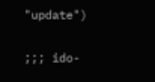"update")

;;; ido-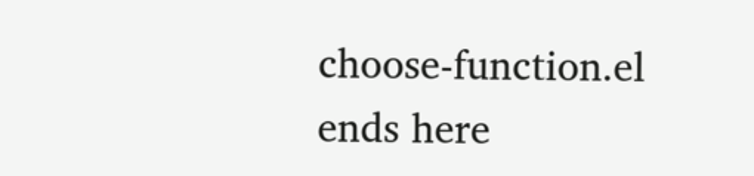choose-function.el ends here